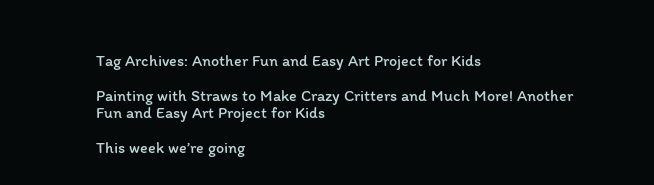Tag Archives: Another Fun and Easy Art Project for Kids

Painting with Straws to Make Crazy Critters and Much More! Another Fun and Easy Art Project for Kids

This week we’re going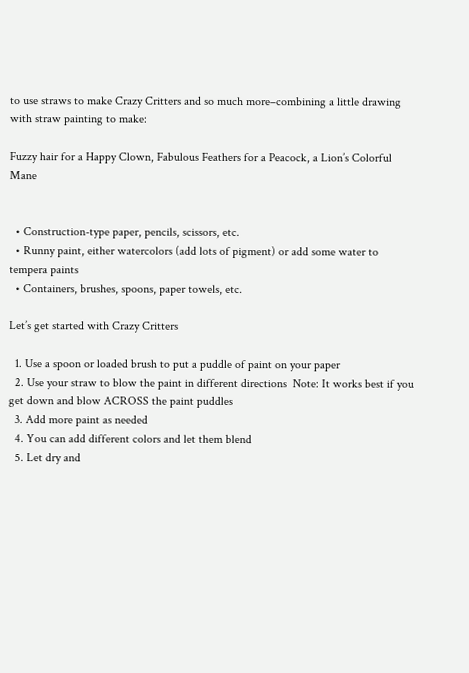to use straws to make Crazy Critters and so much more–combining a little drawing with straw painting to make:

Fuzzy hair for a Happy Clown, Fabulous Feathers for a Peacock, a Lion’s Colorful Mane


  • Construction-type paper, pencils, scissors, etc.
  • Runny paint, either watercolors (add lots of pigment) or add some water to tempera paints
  • Containers, brushes, spoons, paper towels, etc.

Let’s get started with Crazy Critters

  1. Use a spoon or loaded brush to put a puddle of paint on your paper
  2. Use your straw to blow the paint in different directions  Note: It works best if you get down and blow ACROSS the paint puddles
  3. Add more paint as needed
  4. You can add different colors and let them blend
  5. Let dry and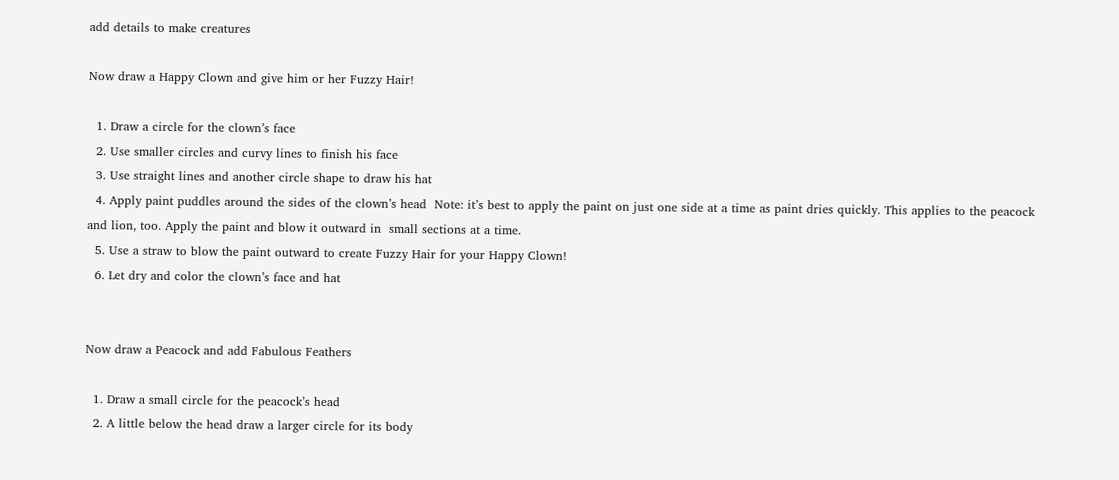add details to make creatures

Now draw a Happy Clown and give him or her Fuzzy Hair!

  1. Draw a circle for the clown’s face
  2. Use smaller circles and curvy lines to finish his face
  3. Use straight lines and another circle shape to draw his hat
  4. Apply paint puddles around the sides of the clown’s head  Note: it’s best to apply the paint on just one side at a time as paint dries quickly. This applies to the peacock and lion, too. Apply the paint and blow it outward in  small sections at a time.
  5. Use a straw to blow the paint outward to create Fuzzy Hair for your Happy Clown!
  6. Let dry and color the clown’s face and hat


Now draw a Peacock and add Fabulous Feathers

  1. Draw a small circle for the peacock’s head
  2. A little below the head draw a larger circle for its body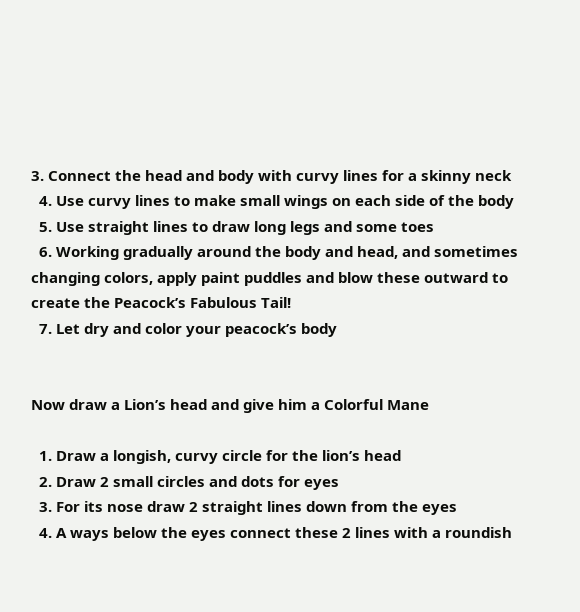3. Connect the head and body with curvy lines for a skinny neck
  4. Use curvy lines to make small wings on each side of the body
  5. Use straight lines to draw long legs and some toes
  6. Working gradually around the body and head, and sometimes changing colors, apply paint puddles and blow these outward to create the Peacock’s Fabulous Tail!
  7. Let dry and color your peacock’s body


Now draw a Lion’s head and give him a Colorful Mane

  1. Draw a longish, curvy circle for the lion’s head
  2. Draw 2 small circles and dots for eyes
  3. For its nose draw 2 straight lines down from the eyes
  4. A ways below the eyes connect these 2 lines with a roundish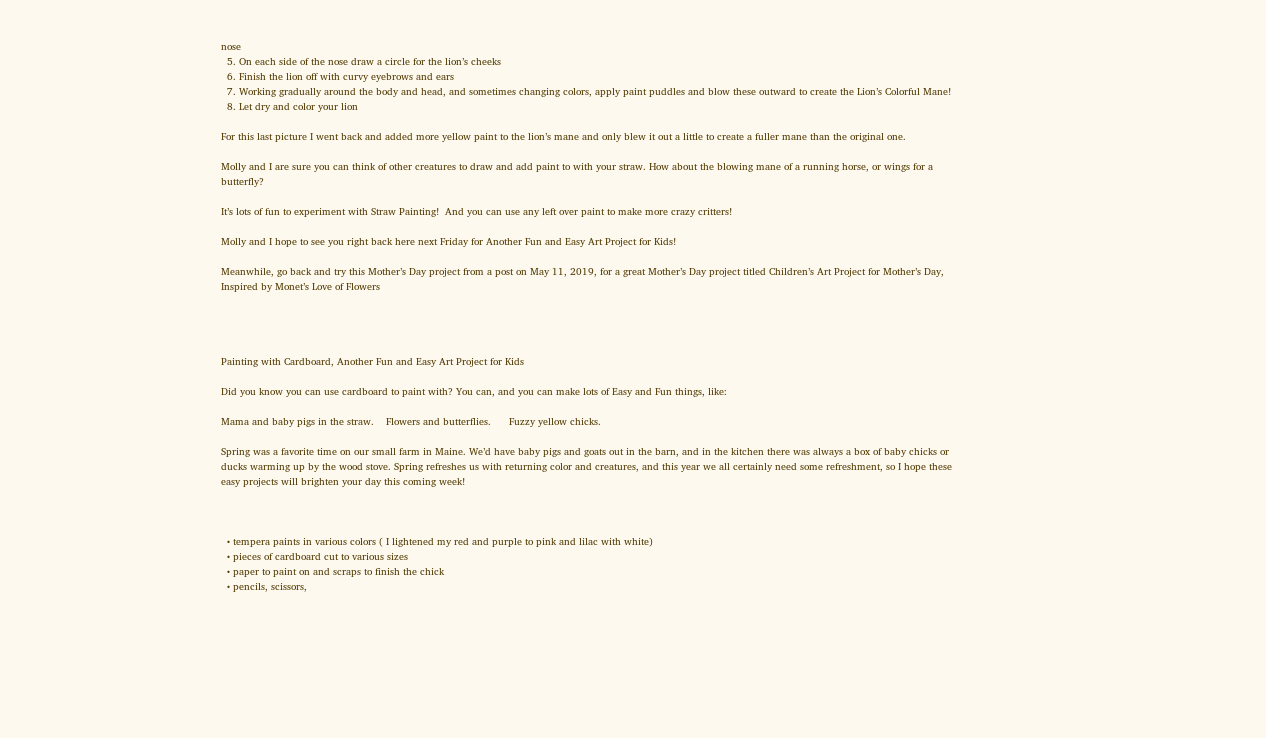nose
  5. On each side of the nose draw a circle for the lion’s cheeks
  6. Finish the lion off with curvy eyebrows and ears
  7. Working gradually around the body and head, and sometimes changing colors, apply paint puddles and blow these outward to create the Lion’s Colorful Mane!
  8. Let dry and color your lion

For this last picture I went back and added more yellow paint to the lion’s mane and only blew it out a little to create a fuller mane than the original one.

Molly and I are sure you can think of other creatures to draw and add paint to with your straw. How about the blowing mane of a running horse, or wings for a butterfly?

It’s lots of fun to experiment with Straw Painting!  And you can use any left over paint to make more crazy critters!

Molly and I hope to see you right back here next Friday for Another Fun and Easy Art Project for Kids!

Meanwhile, go back and try this Mother’s Day project from a post on May 11, 2019, for a great Mother’s Day project titled Children’s Art Project for Mother’s Day, Inspired by Monet’s Love of Flowers




Painting with Cardboard, Another Fun and Easy Art Project for Kids

Did you know you can use cardboard to paint with? You can, and you can make lots of Easy and Fun things, like:

Mama and baby pigs in the straw.    Flowers and butterflies.      Fuzzy yellow chicks.

Spring was a favorite time on our small farm in Maine. We’d have baby pigs and goats out in the barn, and in the kitchen there was always a box of baby chicks or ducks warming up by the wood stove. Spring refreshes us with returning color and creatures, and this year we all certainly need some refreshment, so I hope these easy projects will brighten your day this coming week!



  • tempera paints in various colors ( I lightened my red and purple to pink and lilac with white)
  • pieces of cardboard cut to various sizes
  • paper to paint on and scraps to finish the chick
  • pencils, scissors,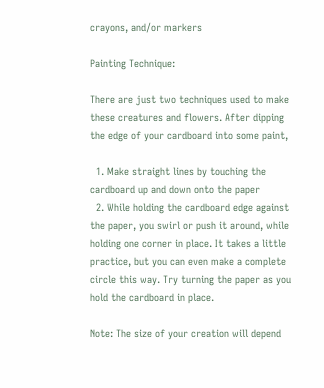crayons, and/or markers

Painting Technique:

There are just two techniques used to make these creatures and flowers. After dipping the edge of your cardboard into some paint,

  1. Make straight lines by touching the cardboard up and down onto the paper
  2. While holding the cardboard edge against the paper, you swirl or push it around, while holding one corner in place. It takes a little practice, but you can even make a complete circle this way. Try turning the paper as you hold the cardboard in place.

Note: The size of your creation will depend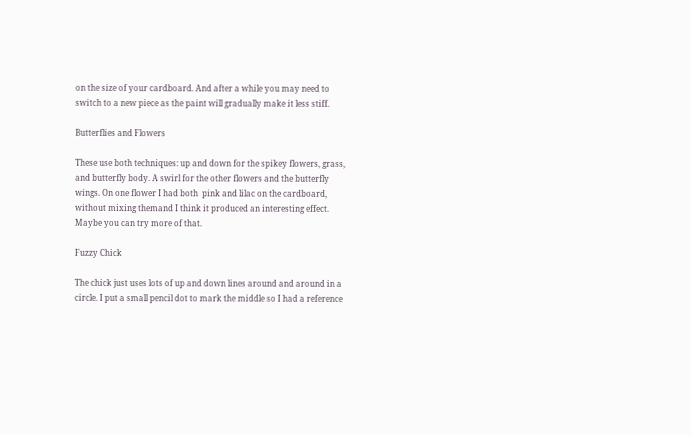on the size of your cardboard. And after a while you may need to switch to a new piece as the paint will gradually make it less stiff.

Butterflies and Flowers

These use both techniques: up and down for the spikey flowers, grass, and butterfly body. A swirl for the other flowers and the butterfly wings. On one flower I had both  pink and lilac on the cardboard, without mixing themand I think it produced an interesting effect. Maybe you can try more of that.

Fuzzy Chick

The chick just uses lots of up and down lines around and around in a circle. I put a small pencil dot to mark the middle so I had a reference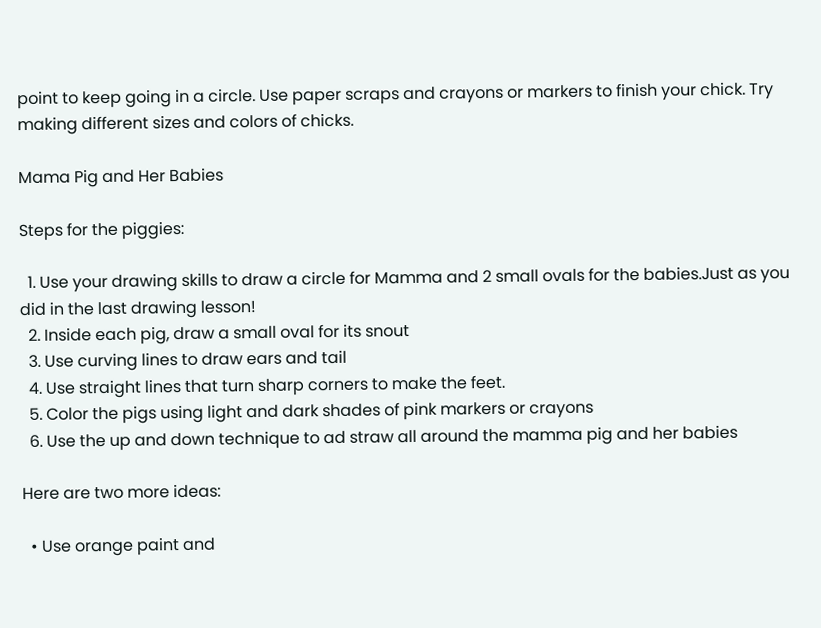point to keep going in a circle. Use paper scraps and crayons or markers to finish your chick. Try making different sizes and colors of chicks.

Mama Pig and Her Babies

Steps for the piggies:

  1. Use your drawing skills to draw a circle for Mamma and 2 small ovals for the babies.Just as you did in the last drawing lesson!
  2. Inside each pig, draw a small oval for its snout
  3. Use curving lines to draw ears and tail
  4. Use straight lines that turn sharp corners to make the feet.
  5. Color the pigs using light and dark shades of pink markers or crayons
  6. Use the up and down technique to ad straw all around the mamma pig and her babies

Here are two more ideas:

  • Use orange paint and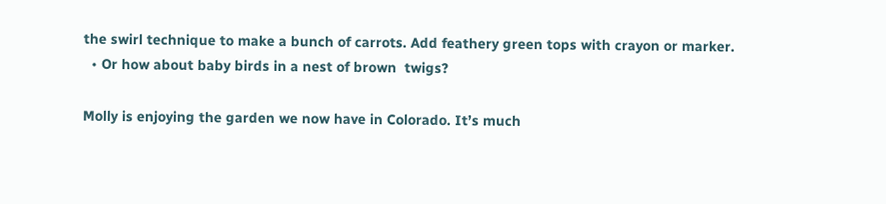the swirl technique to make a bunch of carrots. Add feathery green tops with crayon or marker.
  • Or how about baby birds in a nest of brown  twigs?

Molly is enjoying the garden we now have in Colorado. It’s much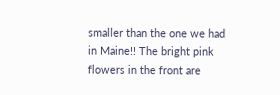smaller than the one we had in Maine!! The bright pink flowers in the front are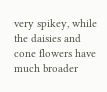very spikey, while the daisies and cone flowers have much broader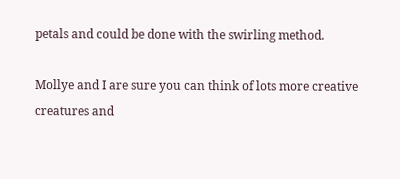petals and could be done with the swirling method.

Mollye and I are sure you can think of lots more creative creatures and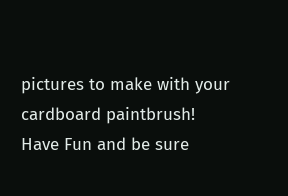pictures to make with your cardboard paintbrush! Have Fun and be sure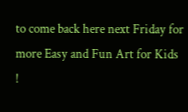to come back here next Friday for more Easy and Fun Art for Kids !